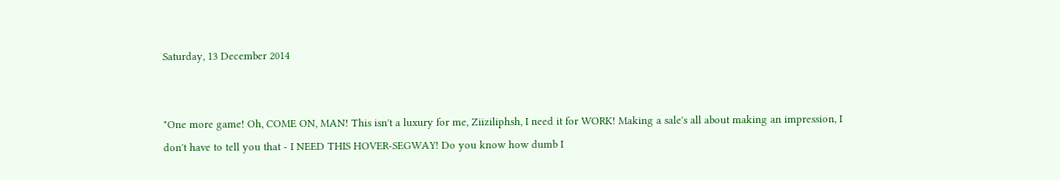Saturday, 13 December 2014


"One more game! Oh, COME ON, MAN! This isn't a luxury for me, Ziiziliphsh, I need it for WORK! Making a sale's all about making an impression, I don't have to tell you that - I NEED THIS HOVER-SEGWAY! Do you know how dumb I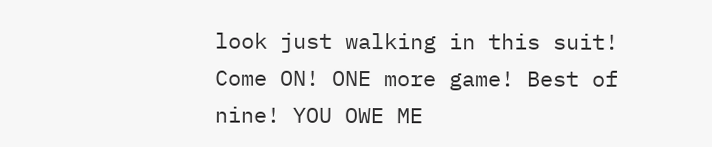look just walking in this suit! Come ON! ONE more game! Best of nine! YOU OWE ME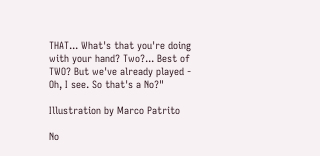THAT... What's that you're doing with your hand? Two?... Best of  TWO? But we've already played - Oh, I see. So that's a No?"

Illustration by Marco Patrito

No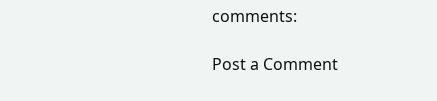comments:

Post a Comment